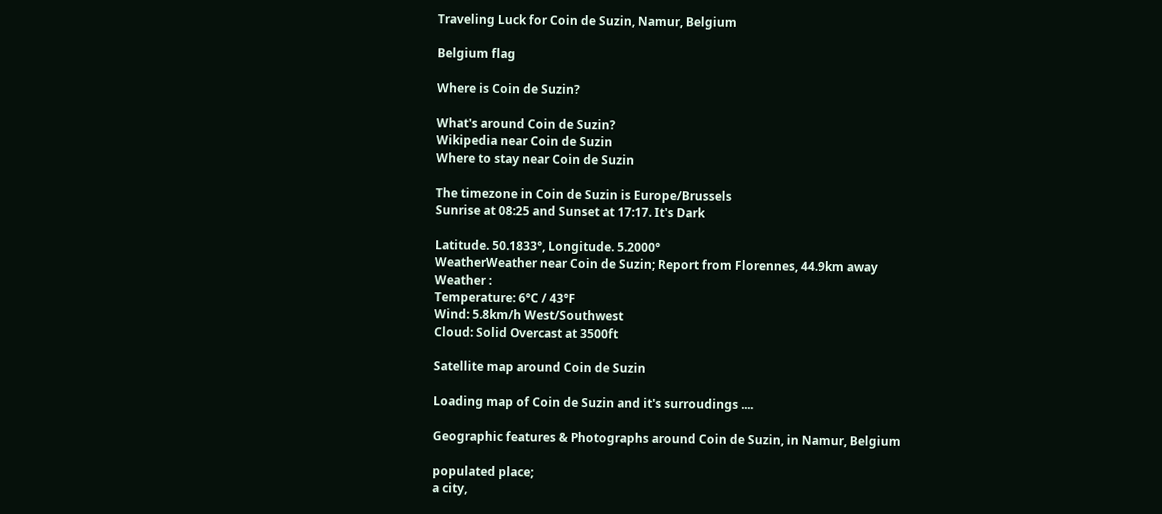Traveling Luck for Coin de Suzin, Namur, Belgium

Belgium flag

Where is Coin de Suzin?

What's around Coin de Suzin?
Wikipedia near Coin de Suzin
Where to stay near Coin de Suzin

The timezone in Coin de Suzin is Europe/Brussels
Sunrise at 08:25 and Sunset at 17:17. It's Dark

Latitude. 50.1833°, Longitude. 5.2000°
WeatherWeather near Coin de Suzin; Report from Florennes, 44.9km away
Weather :
Temperature: 6°C / 43°F
Wind: 5.8km/h West/Southwest
Cloud: Solid Overcast at 3500ft

Satellite map around Coin de Suzin

Loading map of Coin de Suzin and it's surroudings ....

Geographic features & Photographs around Coin de Suzin, in Namur, Belgium

populated place;
a city,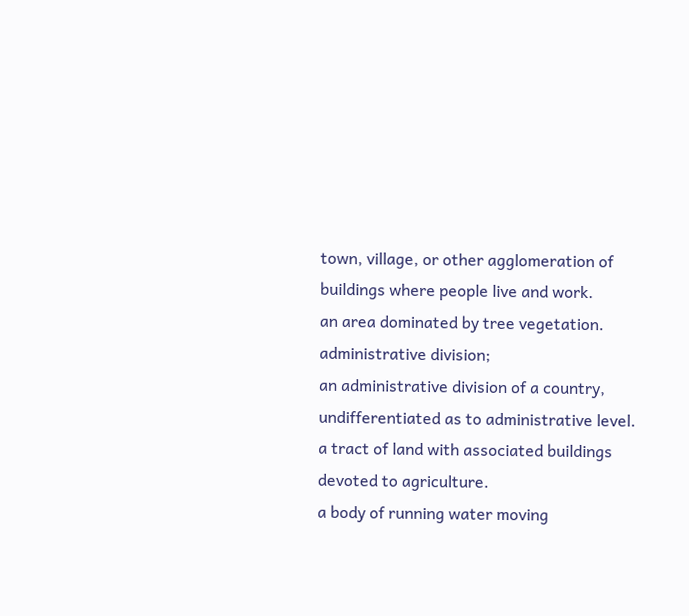town, village, or other agglomeration of buildings where people live and work.
an area dominated by tree vegetation.
administrative division;
an administrative division of a country, undifferentiated as to administrative level.
a tract of land with associated buildings devoted to agriculture.
a body of running water moving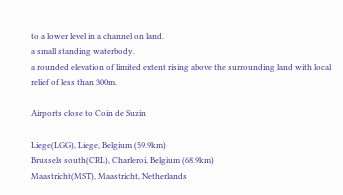to a lower level in a channel on land.
a small standing waterbody.
a rounded elevation of limited extent rising above the surrounding land with local relief of less than 300m.

Airports close to Coin de Suzin

Liege(LGG), Liege, Belgium (59.9km)
Brussels south(CRL), Charleroi, Belgium (68.9km)
Maastricht(MST), Maastricht, Netherlands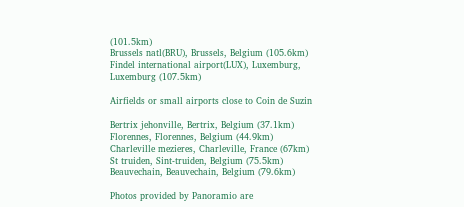(101.5km)
Brussels natl(BRU), Brussels, Belgium (105.6km)
Findel international airport(LUX), Luxemburg, Luxemburg (107.5km)

Airfields or small airports close to Coin de Suzin

Bertrix jehonville, Bertrix, Belgium (37.1km)
Florennes, Florennes, Belgium (44.9km)
Charleville mezieres, Charleville, France (67km)
St truiden, Sint-truiden, Belgium (75.5km)
Beauvechain, Beauvechain, Belgium (79.6km)

Photos provided by Panoramio are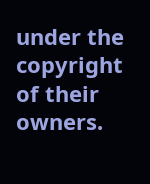under the copyright of their owners.